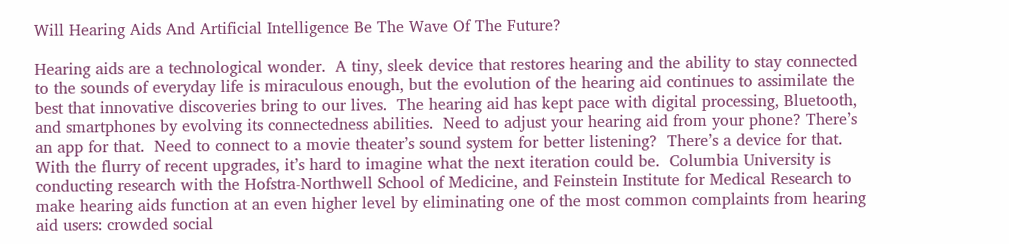Will Hearing Aids And Artificial Intelligence Be The Wave Of The Future?

Hearing aids are a technological wonder.  A tiny, sleek device that restores hearing and the ability to stay connected to the sounds of everyday life is miraculous enough, but the evolution of the hearing aid continues to assimilate the best that innovative discoveries bring to our lives.  The hearing aid has kept pace with digital processing, Bluetooth, and smartphones by evolving its connectedness abilities.  Need to adjust your hearing aid from your phone? There’s an app for that.  Need to connect to a movie theater’s sound system for better listening?  There’s a device for that.
With the flurry of recent upgrades, it’s hard to imagine what the next iteration could be.  Columbia University is conducting research with the Hofstra-Northwell School of Medicine, and Feinstein Institute for Medical Research to make hearing aids function at an even higher level by eliminating one of the most common complaints from hearing aid users: crowded social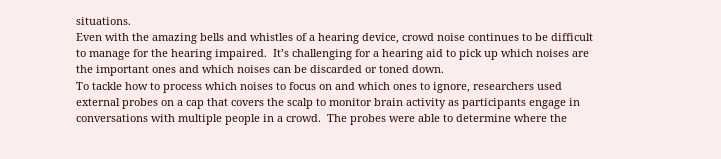situations.
Even with the amazing bells and whistles of a hearing device, crowd noise continues to be difficult to manage for the hearing impaired.  It’s challenging for a hearing aid to pick up which noises are the important ones and which noises can be discarded or toned down.
To tackle how to process which noises to focus on and which ones to ignore, researchers used external probes on a cap that covers the scalp to monitor brain activity as participants engage in conversations with multiple people in a crowd.  The probes were able to determine where the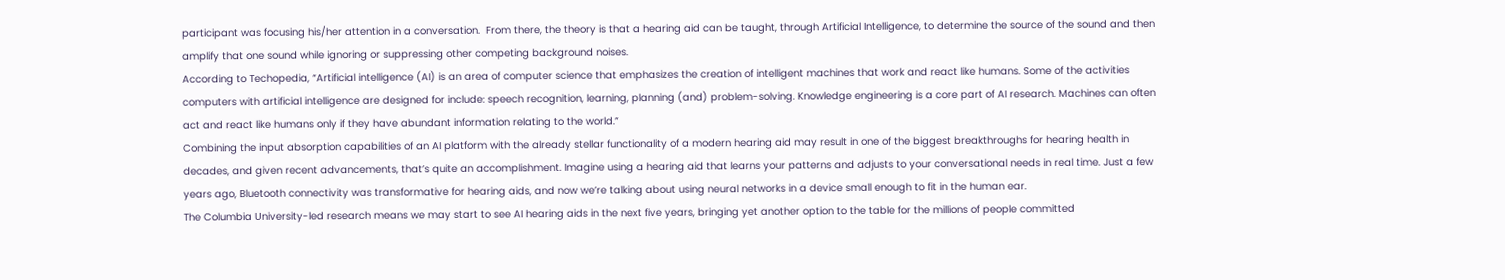participant was focusing his/her attention in a conversation.  From there, the theory is that a hearing aid can be taught, through Artificial Intelligence, to determine the source of the sound and then amplify that one sound while ignoring or suppressing other competing background noises.
According to Techopedia, “Artificial intelligence (AI) is an area of computer science that emphasizes the creation of intelligent machines that work and react like humans. Some of the activities computers with artificial intelligence are designed for include: speech recognition, learning, planning (and) problem-solving. Knowledge engineering is a core part of AI research. Machines can often act and react like humans only if they have abundant information relating to the world.”
Combining the input absorption capabilities of an AI platform with the already stellar functionality of a modern hearing aid may result in one of the biggest breakthroughs for hearing health in decades, and given recent advancements, that’s quite an accomplishment. Imagine using a hearing aid that learns your patterns and adjusts to your conversational needs in real time. Just a few years ago, Bluetooth connectivity was transformative for hearing aids, and now we’re talking about using neural networks in a device small enough to fit in the human ear.
The Columbia University-led research means we may start to see AI hearing aids in the next five years, bringing yet another option to the table for the millions of people committed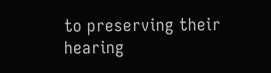to preserving their hearing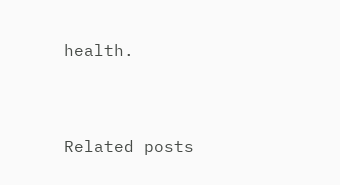health.


Related posts